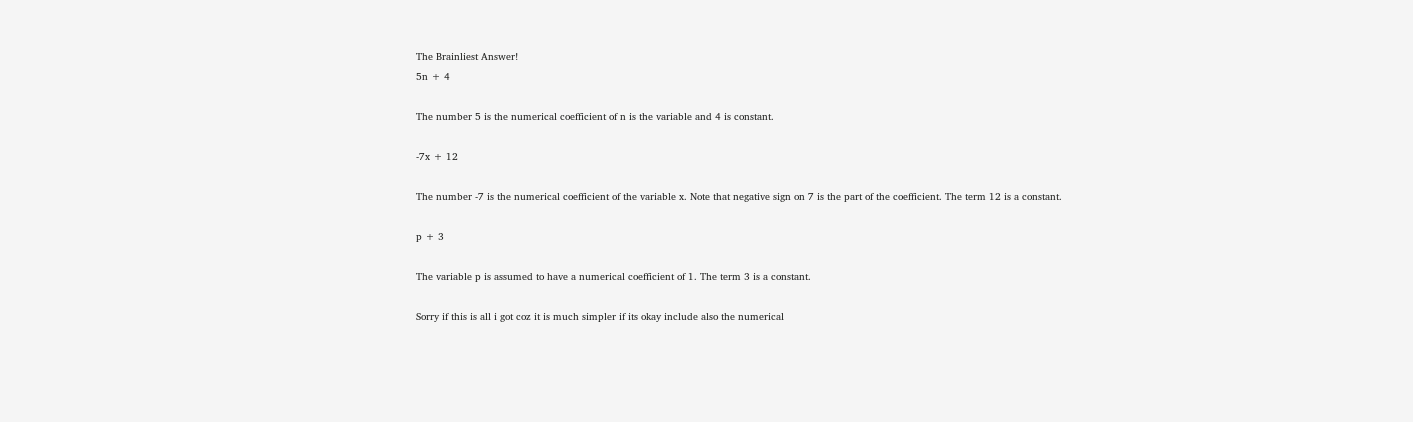The Brainliest Answer!
5n + 4

The number 5 is the numerical coefficient of n is the variable and 4 is constant.

-7x + 12

The number -7 is the numerical coefficient of the variable x. Note that negative sign on 7 is the part of the coefficient. The term 12 is a constant.

p + 3

The variable p is assumed to have a numerical coefficient of 1. The term 3 is a constant.

Sorry if this is all i got coz it is much simpler if its okay include also the numerical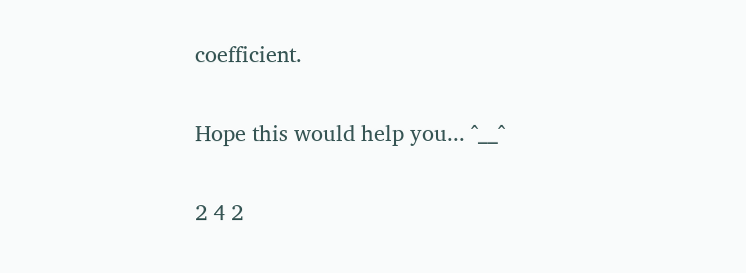coefficient.

Hope this would help you... ^__^

2 4 2